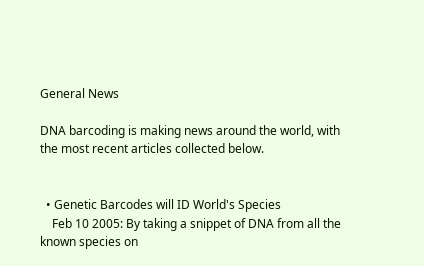General News

DNA barcoding is making news around the world, with the most recent articles collected below.


  • Genetic Barcodes will ID World's Species
    Feb 10 2005: By taking a snippet of DNA from all the known species on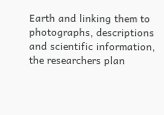Earth and linking them to photographs, descriptions and scientific information, the researchers plan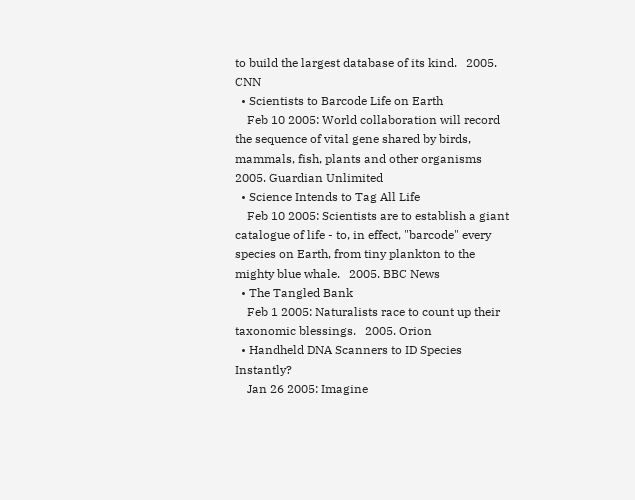to build the largest database of its kind.   2005. CNN
  • Scientists to Barcode Life on Earth
    Feb 10 2005: World collaboration will record the sequence of vital gene shared by birds, mammals, fish, plants and other organisms   2005. Guardian Unlimited
  • Science Intends to Tag All Life
    Feb 10 2005: Scientists are to establish a giant catalogue of life - to, in effect, "barcode" every species on Earth, from tiny plankton to the mighty blue whale.   2005. BBC News
  • The Tangled Bank
    Feb 1 2005: Naturalists race to count up their taxonomic blessings.   2005. Orion
  • Handheld DNA Scanners to ID Species Instantly?
    Jan 26 2005: Imagine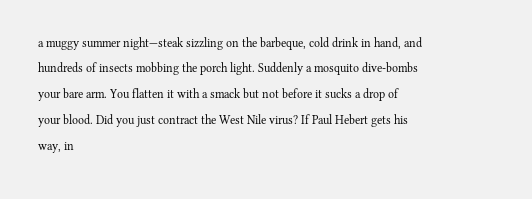a muggy summer night—steak sizzling on the barbeque, cold drink in hand, and hundreds of insects mobbing the porch light. Suddenly a mosquito dive-bombs your bare arm. You flatten it with a smack but not before it sucks a drop of your blood. Did you just contract the West Nile virus? If Paul Hebert gets his way, in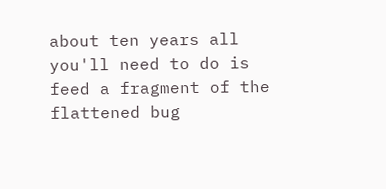about ten years all you'll need to do is feed a fragment of the flattened bug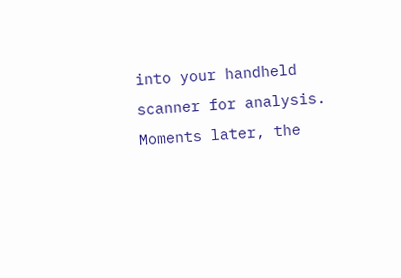into your handheld scanner for analysis. Moments later, the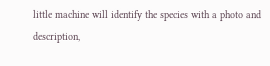little machine will identify the species with a photo and description,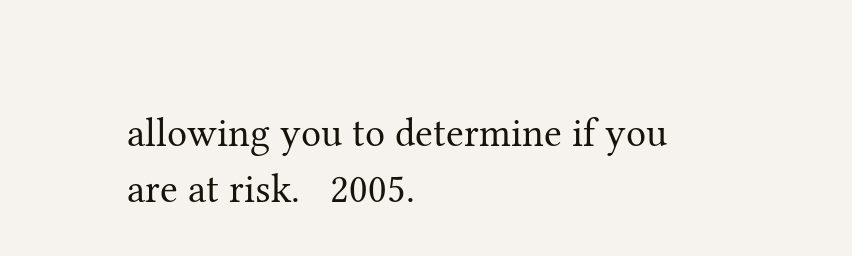allowing you to determine if you are at risk.   2005.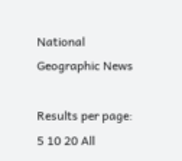National Geographic News

Results per page: 5 10 20 All